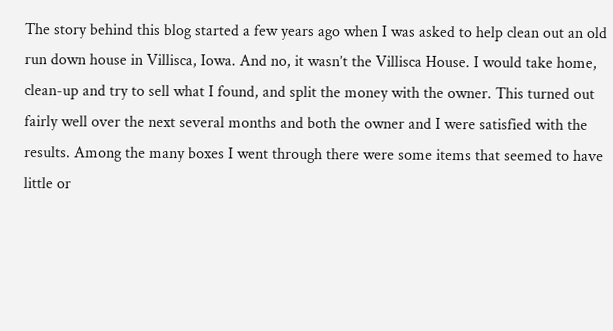The story behind this blog started a few years ago when I was asked to help clean out an old run down house in Villisca, Iowa. And no, it wasn’t the Villisca House. I would take home, clean-up and try to sell what I found, and split the money with the owner. This turned out fairly well over the next several months and both the owner and I were satisfied with the results. Among the many boxes I went through there were some items that seemed to have little or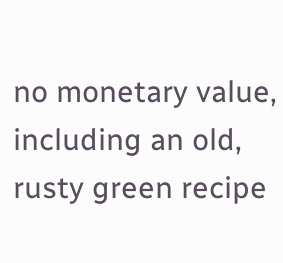no monetary value, including an old, rusty green recipe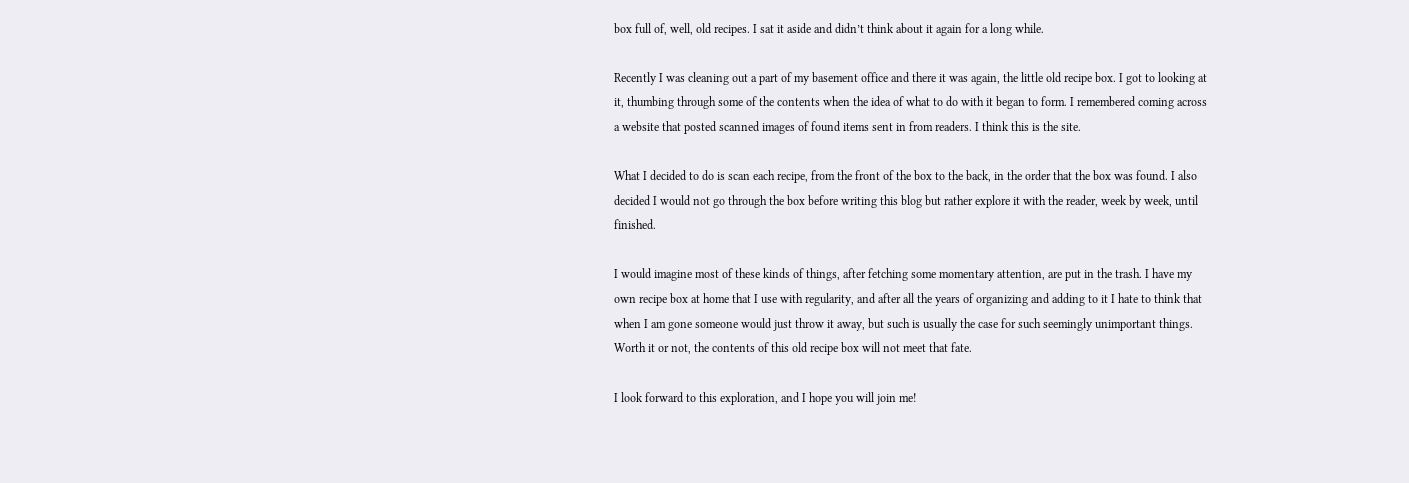box full of, well, old recipes. I sat it aside and didn’t think about it again for a long while.

Recently I was cleaning out a part of my basement office and there it was again, the little old recipe box. I got to looking at it, thumbing through some of the contents when the idea of what to do with it began to form. I remembered coming across a website that posted scanned images of found items sent in from readers. I think this is the site.

What I decided to do is scan each recipe, from the front of the box to the back, in the order that the box was found. I also decided I would not go through the box before writing this blog but rather explore it with the reader, week by week, until finished.

I would imagine most of these kinds of things, after fetching some momentary attention, are put in the trash. I have my own recipe box at home that I use with regularity, and after all the years of organizing and adding to it I hate to think that when I am gone someone would just throw it away, but such is usually the case for such seemingly unimportant things. Worth it or not, the contents of this old recipe box will not meet that fate.

I look forward to this exploration, and I hope you will join me!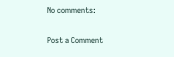No comments:

Post a Comment